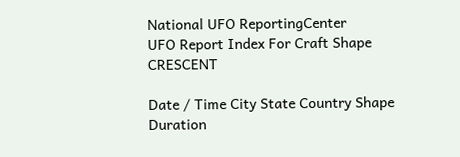National UFO ReportingCenter
UFO Report Index For Craft Shape CRESCENT

Date / Time City State Country Shape Duration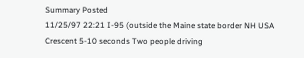Summary Posted
11/25/97 22:21 I-95 (outside the Maine state border NH USA Crescent 5-10 seconds Two people driving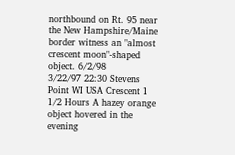northbound on Rt. 95 near the New Hampshire/Maine border witness an "almost crescent moon"-shaped object. 6/2/98
3/22/97 22:30 Stevens Point WI USA Crescent 1 1/2 Hours A hazey orange object hovered in the evening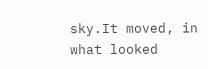sky.It moved, in what looked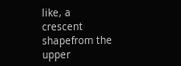like, a crescent shapefrom the upper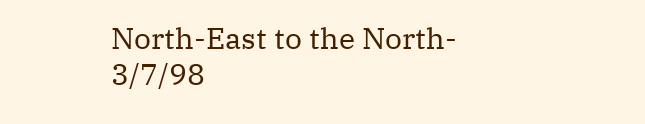North-East to the North- 3/7/98